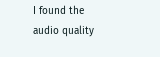I found the audio quality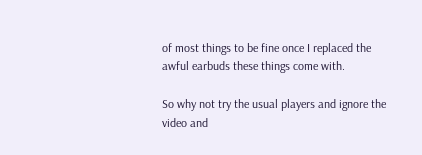of most things to be fine once I replaced the awful earbuds these things come with.

So why not try the usual players and ignore the video and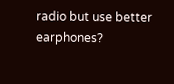radio but use better earphones?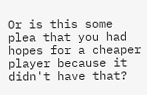Or is this some plea that you had hopes for a cheaper player because it didn't have that?